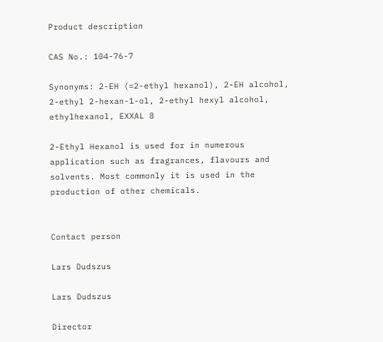Product description

CAS No.: 104-76-7

Synonyms: 2-EH (=2-ethyl hexanol), 2-EH alcohol, 2-ethyl 2-hexan-1-ol, 2-ethyl hexyl alcohol, ethylhexanol, EXXAL 8

2-Ethyl Hexanol is used for in numerous application such as fragrances, flavours and solvents. Most commonly it is used in the production of other chemicals.


Contact person

Lars Dudszus

Lars Dudszus

Director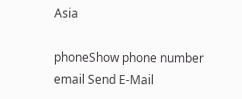Asia

phoneShow phone number
email Send E-Mail